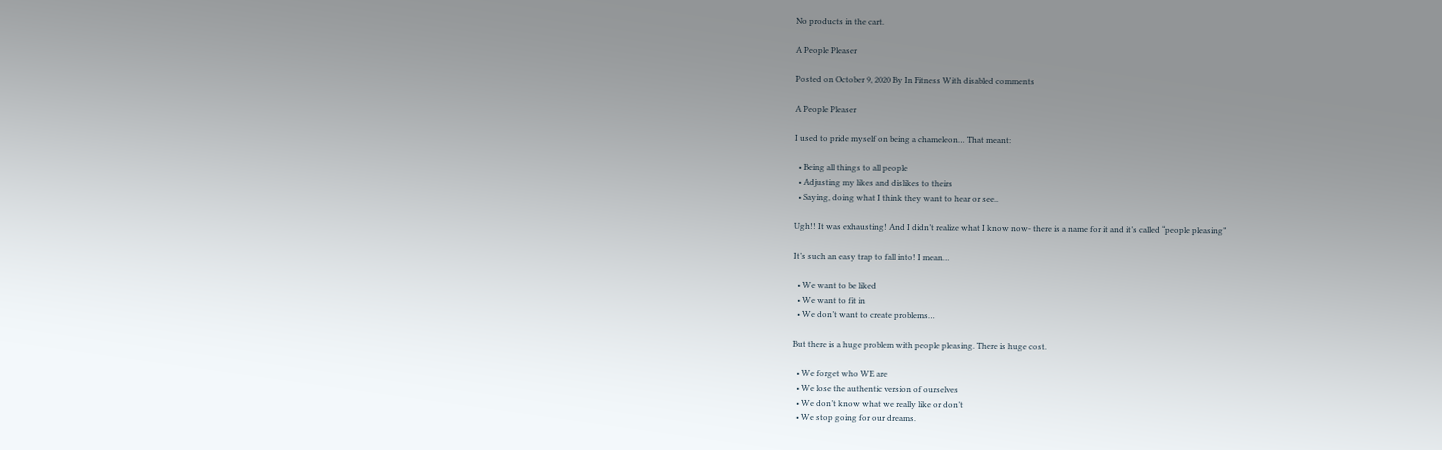No products in the cart.

A People Pleaser

Posted on October 9, 2020 By In Fitness With disabled comments

A People Pleaser

I used to pride myself on being a chameleon… That meant:

  • Being all things to all people
  • Adjusting my likes and dislikes to theirs
  • Saying, doing what I think they want to hear or see..

Ugh!! It was exhausting! And I didn’t realize what I know now- there is a name for it and it’s called “people pleasing”

It’s such an easy trap to fall into! I mean…

  • We want to be liked
  • We want to fit in
  • We don’t want to create problems…

But there is a huge problem with people pleasing. There is huge cost.

  • We forget who WE are
  • We lose the authentic version of ourselves
  • We don’t know what we really like or don’t
  • We stop going for our dreams.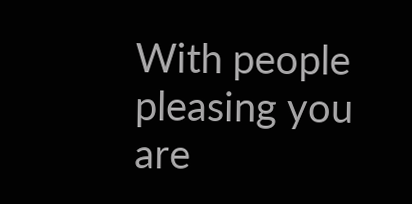With people pleasing you are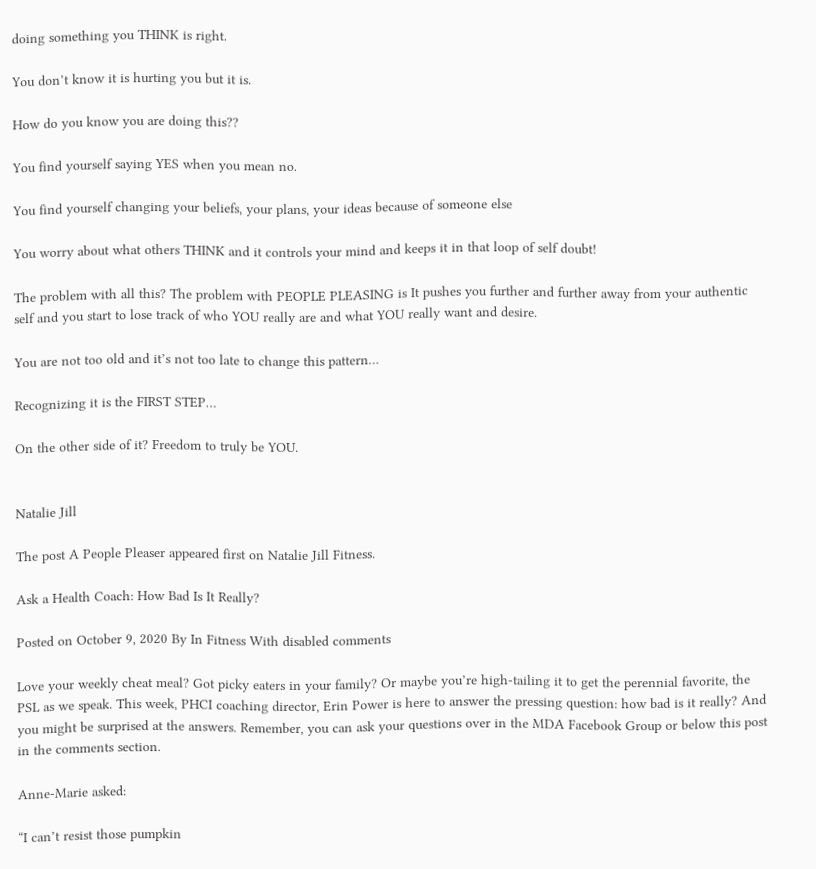doing something you THINK is right.

You don’t know it is hurting you but it is.

How do you know you are doing this??

You find yourself saying YES when you mean no.

You find yourself changing your beliefs, your plans, your ideas because of someone else

You worry about what others THINK and it controls your mind and keeps it in that loop of self doubt!

The problem with all this? The problem with PEOPLE PLEASING is It pushes you further and further away from your authentic self and you start to lose track of who YOU really are and what YOU really want and desire.

You are not too old and it’s not too late to change this pattern…

Recognizing it is the FIRST STEP…

On the other side of it? Freedom to truly be YOU.


Natalie Jill

The post A People Pleaser appeared first on Natalie Jill Fitness.

Ask a Health Coach: How Bad Is It Really?

Posted on October 9, 2020 By In Fitness With disabled comments

Love your weekly cheat meal? Got picky eaters in your family? Or maybe you’re high-tailing it to get the perennial favorite, the PSL as we speak. This week, PHCI coaching director, Erin Power is here to answer the pressing question: how bad is it really? And you might be surprised at the answers. Remember, you can ask your questions over in the MDA Facebook Group or below this post in the comments section.

Anne-Marie asked:

“I can’t resist those pumpkin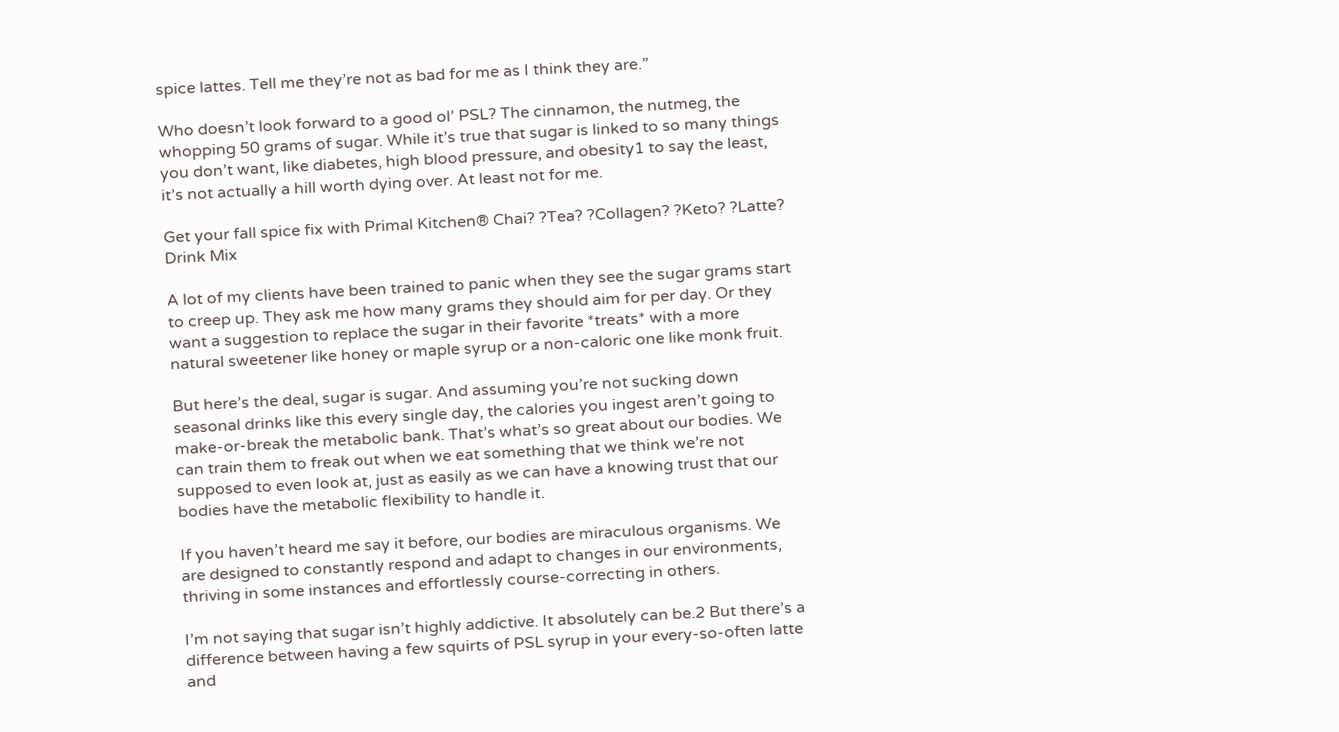spice lattes. Tell me they’re not as bad for me as I think they are.”

Who doesn’t look forward to a good ol’ PSL? The cinnamon, the nutmeg, the whopping 50 grams of sugar. While it’s true that sugar is linked to so many things you don’t want, like diabetes, high blood pressure, and obesity1 to say the least, it’s not actually a hill worth dying over. At least not for me.

Get your fall spice fix with Primal Kitchen® Chai? ?Tea? ?Collagen? ?Keto? ?Latte? Drink Mix

A lot of my clients have been trained to panic when they see the sugar grams start to creep up. They ask me how many grams they should aim for per day. Or they want a suggestion to replace the sugar in their favorite *treats* with a more natural sweetener like honey or maple syrup or a non-caloric one like monk fruit.

But here’s the deal, sugar is sugar. And assuming you’re not sucking down seasonal drinks like this every single day, the calories you ingest aren’t going to make-or-break the metabolic bank. That’s what’s so great about our bodies. We can train them to freak out when we eat something that we think we’re not supposed to even look at, just as easily as we can have a knowing trust that our bodies have the metabolic flexibility to handle it.

If you haven’t heard me say it before, our bodies are miraculous organisms. We are designed to constantly respond and adapt to changes in our environments, thriving in some instances and effortlessly course-correcting in others.

I’m not saying that sugar isn’t highly addictive. It absolutely can be.2 But there’s a difference between having a few squirts of PSL syrup in your every-so-often latte and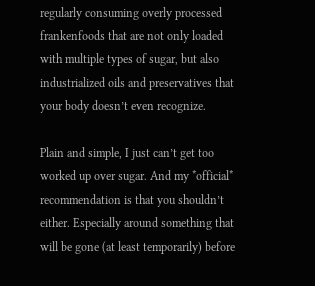regularly consuming overly processed frankenfoods that are not only loaded with multiple types of sugar, but also industrialized oils and preservatives that your body doesn’t even recognize.

Plain and simple, I just can’t get too worked up over sugar. And my *official* recommendation is that you shouldn’t either. Especially around something that will be gone (at least temporarily) before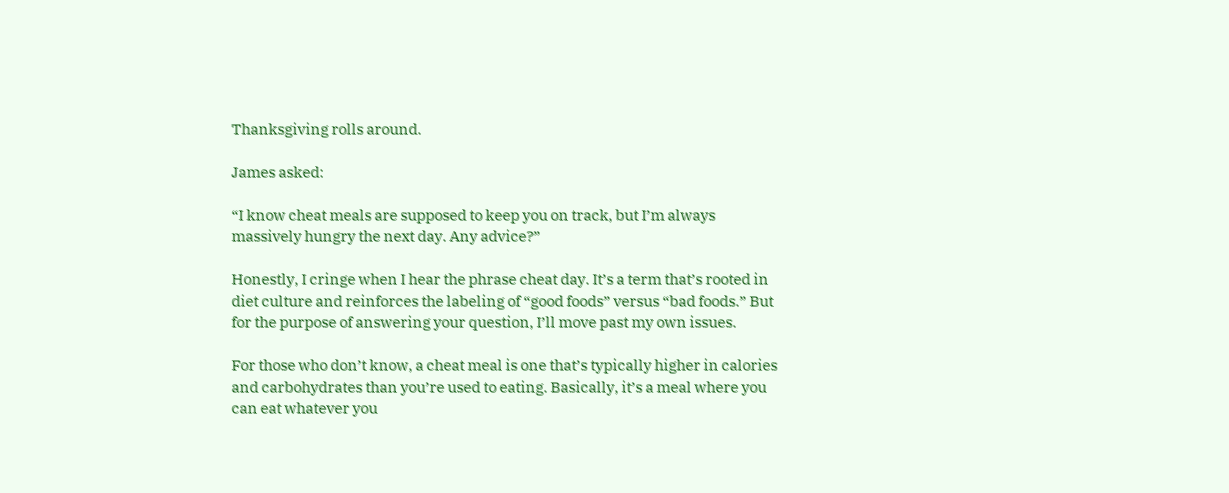Thanksgiving rolls around.

James asked:

“I know cheat meals are supposed to keep you on track, but I’m always massively hungry the next day. Any advice?”

Honestly, I cringe when I hear the phrase cheat day. It’s a term that’s rooted in diet culture and reinforces the labeling of “good foods” versus “bad foods.” But for the purpose of answering your question, I’ll move past my own issues.

For those who don’t know, a cheat meal is one that’s typically higher in calories and carbohydrates than you’re used to eating. Basically, it’s a meal where you can eat whatever you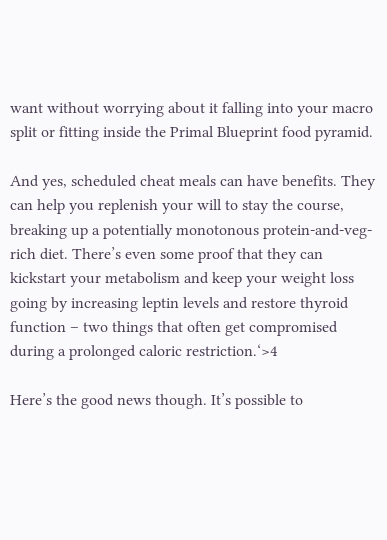want without worrying about it falling into your macro split or fitting inside the Primal Blueprint food pyramid.

And yes, scheduled cheat meals can have benefits. They can help you replenish your will to stay the course, breaking up a potentially monotonous protein-and-veg-rich diet. There’s even some proof that they can kickstart your metabolism and keep your weight loss going by increasing leptin levels and restore thyroid function – two things that often get compromised during a prolonged caloric restriction.‘>4

Here’s the good news though. It’s possible to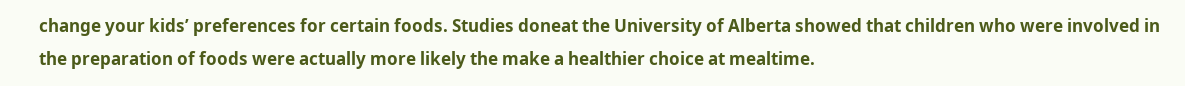change your kids’ preferences for certain foods. Studies doneat the University of Alberta showed that children who were involved in the preparation of foods were actually more likely the make a healthier choice at mealtime.